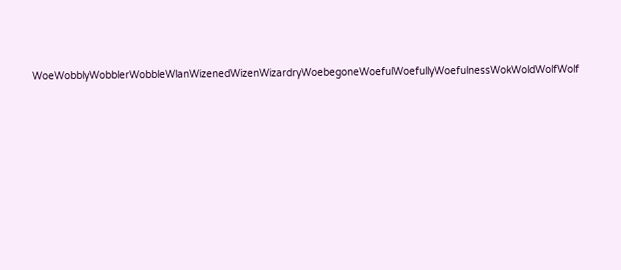WoeWobblyWobblerWobbleWlanWizenedWizenWizardryWoebegoneWoefulWoefullyWoefulnessWokWoldWolfWolf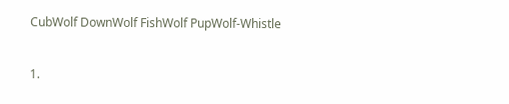CubWolf DownWolf FishWolf PupWolf-Whistle


1.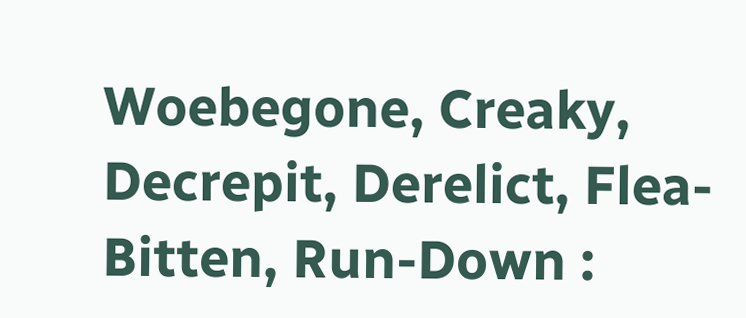Woebegone, Creaky, Decrepit, Derelict, Flea-Bitten, Run-Down :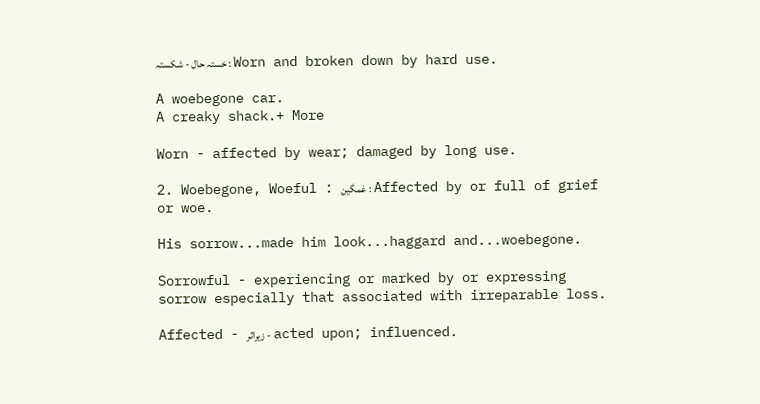خستہ حال - شکستہ : Worn and broken down by hard use.

A woebegone car.
A creaky shack.+ More

Worn - affected by wear; damaged by long use.

2. Woebegone, Woeful : غمگین : Affected by or full of grief or woe.

His sorrow...made him look...haggard and...woebegone.

Sorrowful - experiencing or marked by or expressing sorrow especially that associated with irreparable loss.

Affected - زیراثر - acted upon; influenced.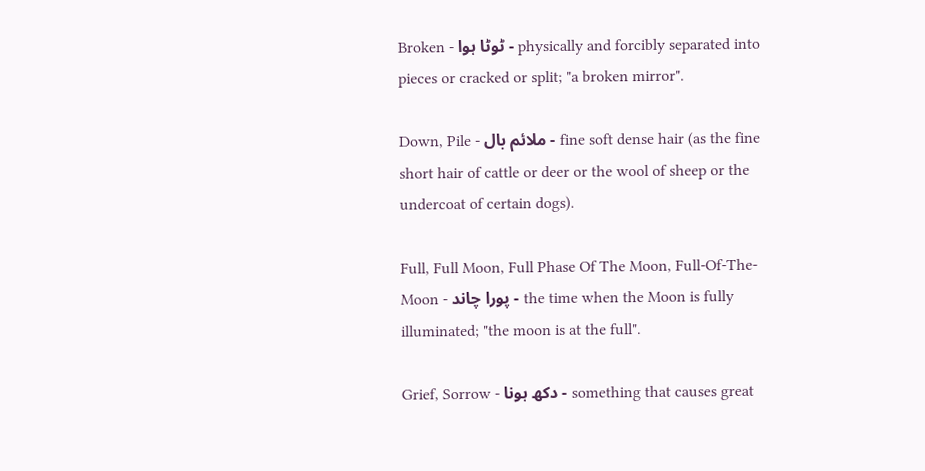Broken - ٹوٹا ہوا - physically and forcibly separated into pieces or cracked or split; "a broken mirror".

Down, Pile - ملائم بال - fine soft dense hair (as the fine short hair of cattle or deer or the wool of sheep or the undercoat of certain dogs).

Full, Full Moon, Full Phase Of The Moon, Full-Of-The-Moon - پورا چاند - the time when the Moon is fully illuminated; "the moon is at the full".

Grief, Sorrow - دکھ ہونا - something that causes great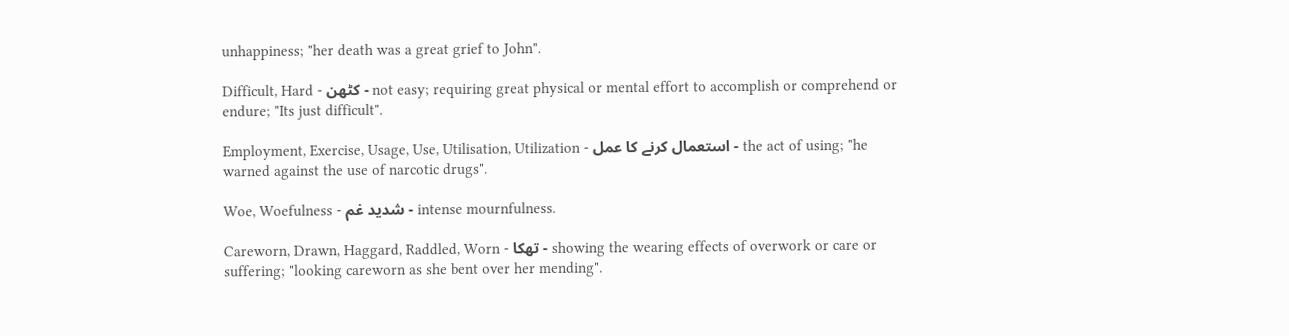unhappiness; "her death was a great grief to John".

Difficult, Hard - کٹھن - not easy; requiring great physical or mental effort to accomplish or comprehend or endure; "Its just difficult".

Employment, Exercise, Usage, Use, Utilisation, Utilization - استعمال کرنے کا عمل - the act of using; "he warned against the use of narcotic drugs".

Woe, Woefulness - شدید غم - intense mournfulness.

Careworn, Drawn, Haggard, Raddled, Worn - تھکا - showing the wearing effects of overwork or care or suffering; "looking careworn as she bent over her mending".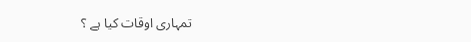تمہاری اوقات کیا ہے ؟